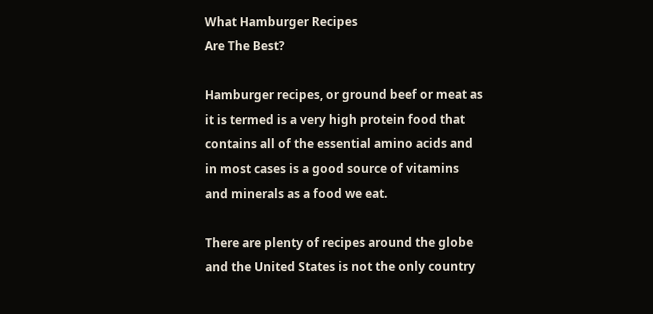What Hamburger Recipes
Are The Best?

Hamburger recipes, or ground beef or meat as it is termed is a very high protein food that contains all of the essential amino acids and in most cases is a good source of vitamins and minerals as a food we eat.

There are plenty of recipes around the globe and the United States is not the only country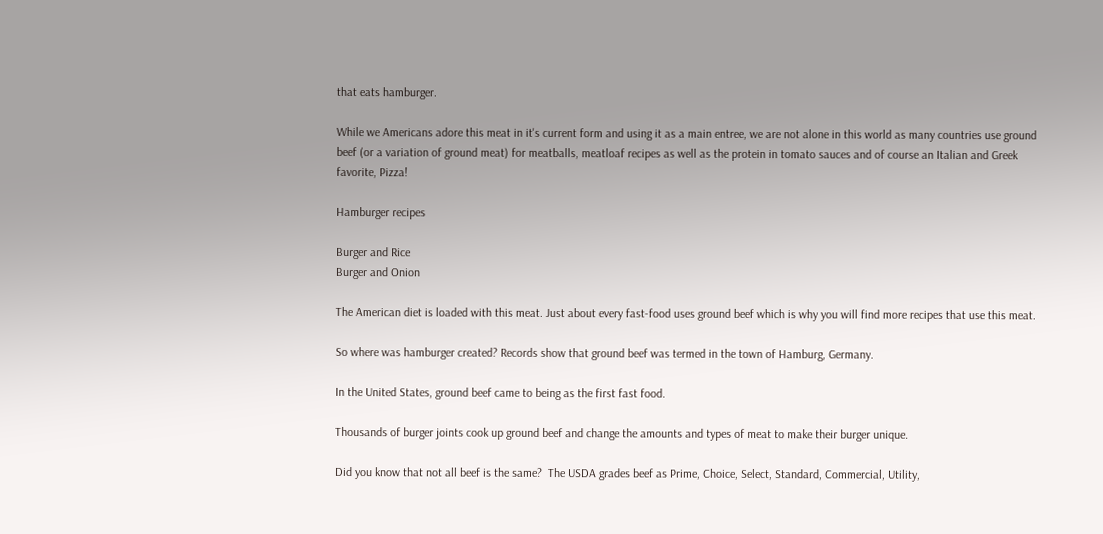that eats hamburger.

While we Americans adore this meat in it's current form and using it as a main entree, we are not alone in this world as many countries use ground beef (or a variation of ground meat) for meatballs, meatloaf recipes as well as the protein in tomato sauces and of course an Italian and Greek favorite, Pizza!

Hamburger recipes

Burger and Rice
Burger and Onion

The American diet is loaded with this meat. Just about every fast-food uses ground beef which is why you will find more recipes that use this meat.

So where was hamburger created? Records show that ground beef was termed in the town of Hamburg, Germany.

In the United States, ground beef came to being as the first fast food.

Thousands of burger joints cook up ground beef and change the amounts and types of meat to make their burger unique.

Did you know that not all beef is the same?  The USDA grades beef as Prime, Choice, Select, Standard, Commercial, Utility,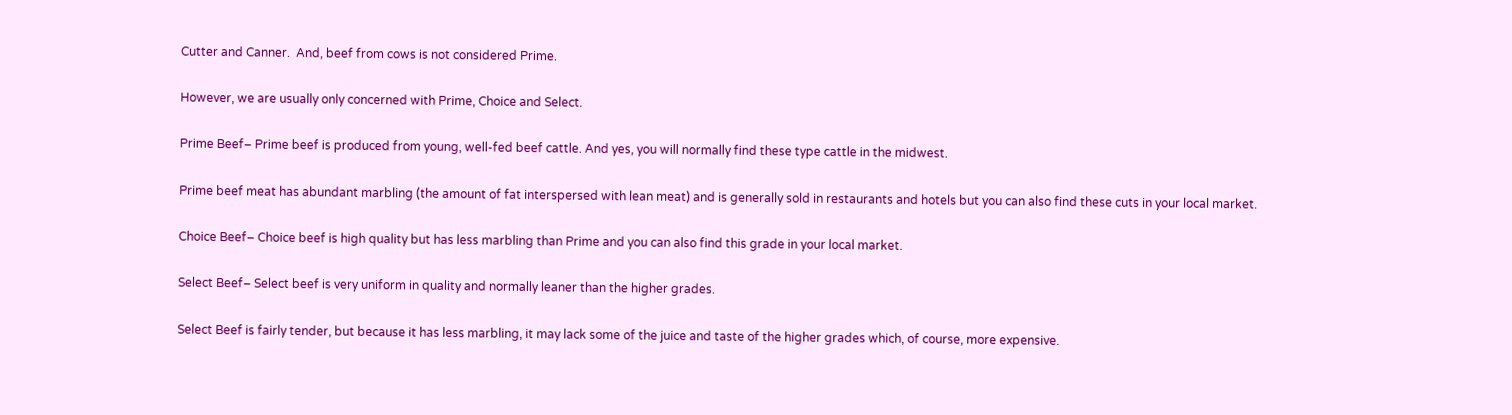Cutter and Canner.  And, beef from cows is not considered Prime.

However, we are usually only concerned with Prime, Choice and Select.

Prime Beef– Prime beef is produced from young, well-fed beef cattle. And yes, you will normally find these type cattle in the midwest.

Prime beef meat has abundant marbling (the amount of fat interspersed with lean meat) and is generally sold in restaurants and hotels but you can also find these cuts in your local market.

Choice Beef– Choice beef is high quality but has less marbling than Prime and you can also find this grade in your local market.

Select Beef– Select beef is very uniform in quality and normally leaner than the higher grades.

Select Beef is fairly tender, but because it has less marbling, it may lack some of the juice and taste of the higher grades which, of course, more expensive.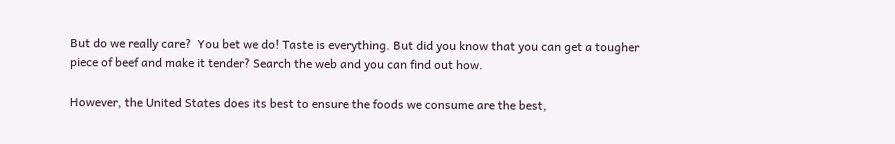But do we really care?  You bet we do! Taste is everything. But did you know that you can get a tougher piece of beef and make it tender? Search the web and you can find out how.

However, the United States does its best to ensure the foods we consume are the best,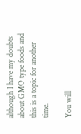although I have my doubts about GMO type foods and this is a topic for another time.

You will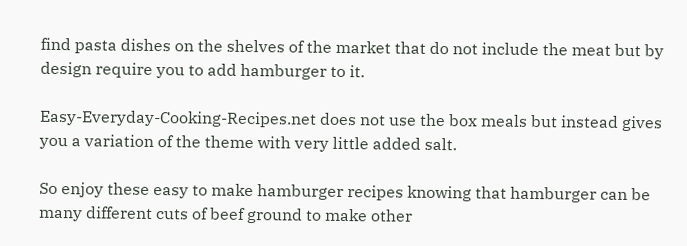find pasta dishes on the shelves of the market that do not include the meat but by design require you to add hamburger to it.

Easy-Everyday-Cooking-Recipes.net does not use the box meals but instead gives you a variation of the theme with very little added salt.

So enjoy these easy to make hamburger recipes knowing that hamburger can be many different cuts of beef ground to make other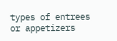types of entrees or appetizers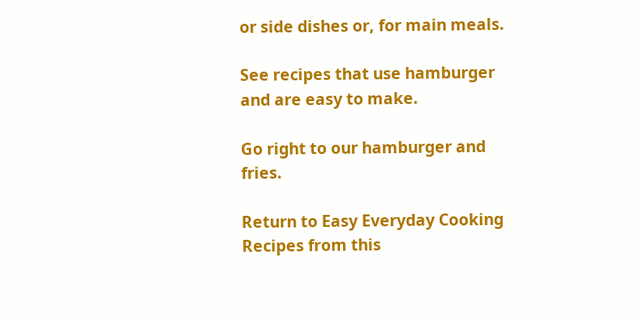or side dishes or, for main meals.

See recipes that use hamburger and are easy to make.

Go right to our hamburger and fries.

Return to Easy Everyday Cooking Recipes from this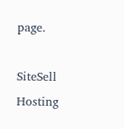page.

SiteSell Hosting